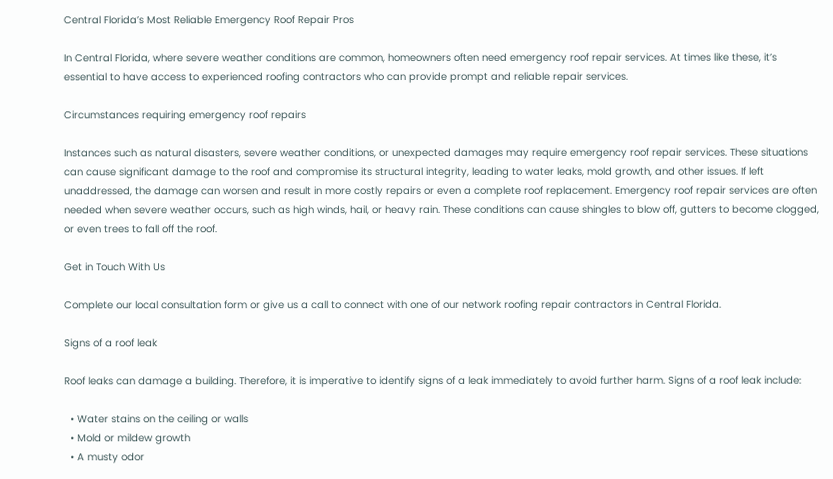Central Florida’s Most Reliable Emergency Roof Repair Pros

In Central Florida, where severe weather conditions are common, homeowners often need emergency roof repair services. At times like these, it’s essential to have access to experienced roofing contractors who can provide prompt and reliable repair services.

Circumstances requiring emergency roof repairs

Instances such as natural disasters, severe weather conditions, or unexpected damages may require emergency roof repair services. These situations can cause significant damage to the roof and compromise its structural integrity, leading to water leaks, mold growth, and other issues. If left unaddressed, the damage can worsen and result in more costly repairs or even a complete roof replacement. Emergency roof repair services are often needed when severe weather occurs, such as high winds, hail, or heavy rain. These conditions can cause shingles to blow off, gutters to become clogged, or even trees to fall off the roof.

Get in Touch With Us

Complete our local consultation form or give us a call to connect with one of our network roofing repair contractors in Central Florida.

Signs of a roof leak

Roof leaks can damage a building. Therefore, it is imperative to identify signs of a leak immediately to avoid further harm. Signs of a roof leak include:

  • Water stains on the ceiling or walls
  • Mold or mildew growth
  • A musty odor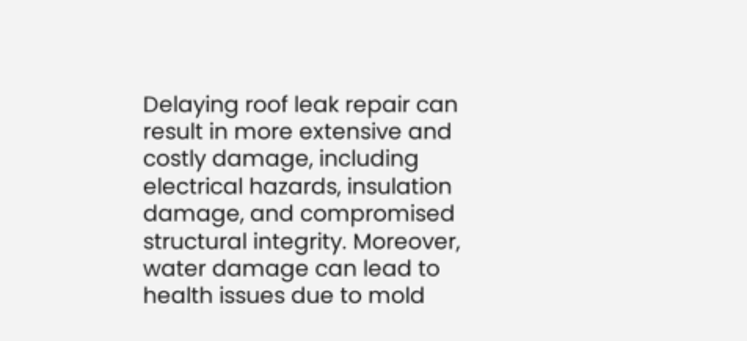Delaying roof leak repair can result in more extensive and costly damage, including electrical hazards, insulation damage, and compromised structural integrity. Moreover, water damage can lead to health issues due to mold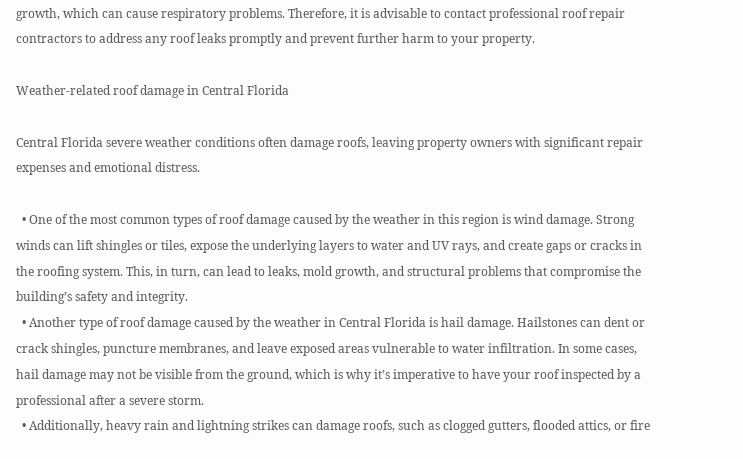growth, which can cause respiratory problems. Therefore, it is advisable to contact professional roof repair contractors to address any roof leaks promptly and prevent further harm to your property.

Weather-related roof damage in Central Florida

Central Florida severe weather conditions often damage roofs, leaving property owners with significant repair expenses and emotional distress.

  • One of the most common types of roof damage caused by the weather in this region is wind damage. Strong winds can lift shingles or tiles, expose the underlying layers to water and UV rays, and create gaps or cracks in the roofing system. This, in turn, can lead to leaks, mold growth, and structural problems that compromise the building’s safety and integrity.
  • Another type of roof damage caused by the weather in Central Florida is hail damage. Hailstones can dent or crack shingles, puncture membranes, and leave exposed areas vulnerable to water infiltration. In some cases, hail damage may not be visible from the ground, which is why it’s imperative to have your roof inspected by a professional after a severe storm.
  • Additionally, heavy rain and lightning strikes can damage roofs, such as clogged gutters, flooded attics, or fire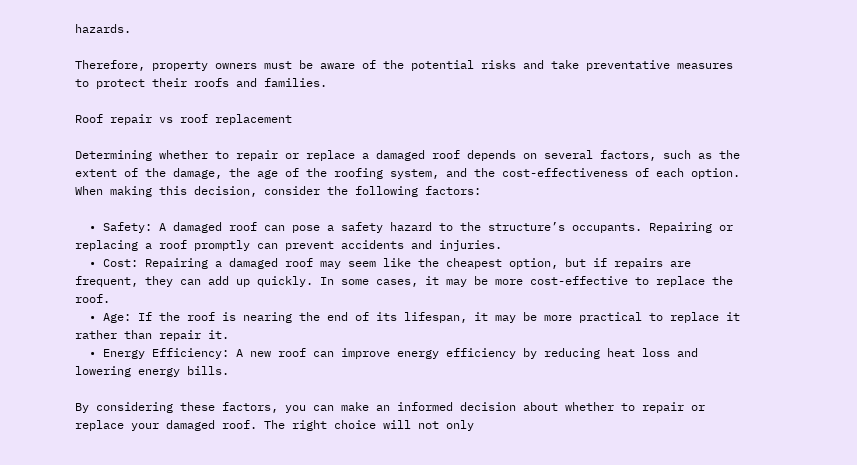hazards.

Therefore, property owners must be aware of the potential risks and take preventative measures to protect their roofs and families.

Roof repair vs roof replacement

Determining whether to repair or replace a damaged roof depends on several factors, such as the extent of the damage, the age of the roofing system, and the cost-effectiveness of each option. When making this decision, consider the following factors:

  • Safety: A damaged roof can pose a safety hazard to the structure’s occupants. Repairing or replacing a roof promptly can prevent accidents and injuries.
  • Cost: Repairing a damaged roof may seem like the cheapest option, but if repairs are frequent, they can add up quickly. In some cases, it may be more cost-effective to replace the roof.
  • Age: If the roof is nearing the end of its lifespan, it may be more practical to replace it rather than repair it.
  • Energy Efficiency: A new roof can improve energy efficiency by reducing heat loss and lowering energy bills.

By considering these factors, you can make an informed decision about whether to repair or replace your damaged roof. The right choice will not only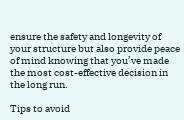ensure the safety and longevity of your structure but also provide peace of mind knowing that you’ve made the most cost-effective decision in the long run.

Tips to avoid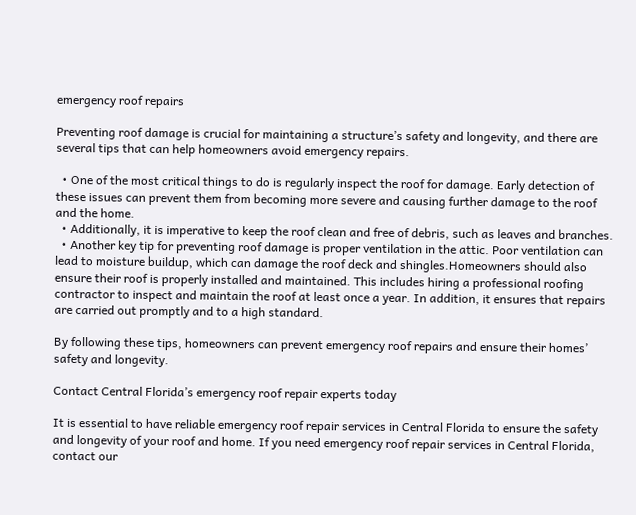emergency roof repairs

Preventing roof damage is crucial for maintaining a structure’s safety and longevity, and there are several tips that can help homeowners avoid emergency repairs.

  • One of the most critical things to do is regularly inspect the roof for damage. Early detection of these issues can prevent them from becoming more severe and causing further damage to the roof and the home.
  • Additionally, it is imperative to keep the roof clean and free of debris, such as leaves and branches.
  • Another key tip for preventing roof damage is proper ventilation in the attic. Poor ventilation can lead to moisture buildup, which can damage the roof deck and shingles.Homeowners should also ensure their roof is properly installed and maintained. This includes hiring a professional roofing contractor to inspect and maintain the roof at least once a year. In addition, it ensures that repairs are carried out promptly and to a high standard.

By following these tips, homeowners can prevent emergency roof repairs and ensure their homes’ safety and longevity.

Contact Central Florida’s emergency roof repair experts today

It is essential to have reliable emergency roof repair services in Central Florida to ensure the safety and longevity of your roof and home. If you need emergency roof repair services in Central Florida, contact our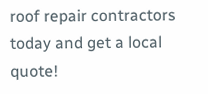roof repair contractors today and get a local quote!